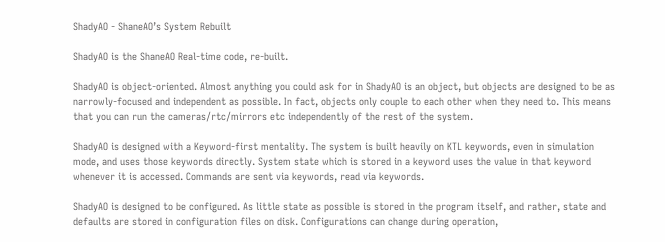ShadyAO - ShaneAO’s System Rebuilt

ShadyAO is the ShaneAO Real-time code, re-built.

ShadyAO is object-oriented. Almost anything you could ask for in ShadyAO is an object, but objects are designed to be as narrowly-focused and independent as possible. In fact, objects only couple to each other when they need to. This means that you can run the cameras/rtc/mirrors etc independently of the rest of the system.

ShadyAO is designed with a Keyword-first mentality. The system is built heavily on KTL keywords, even in simulation mode, and uses those keywords directly. System state which is stored in a keyword uses the value in that keyword whenever it is accessed. Commands are sent via keywords, read via keywords.

ShadyAO is designed to be configured. As little state as possible is stored in the program itself, and rather, state and defaults are stored in configuration files on disk. Configurations can change during operation,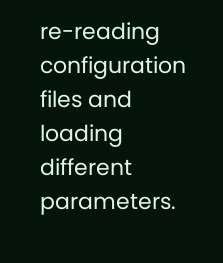re-reading configuration files and loading different parameters.